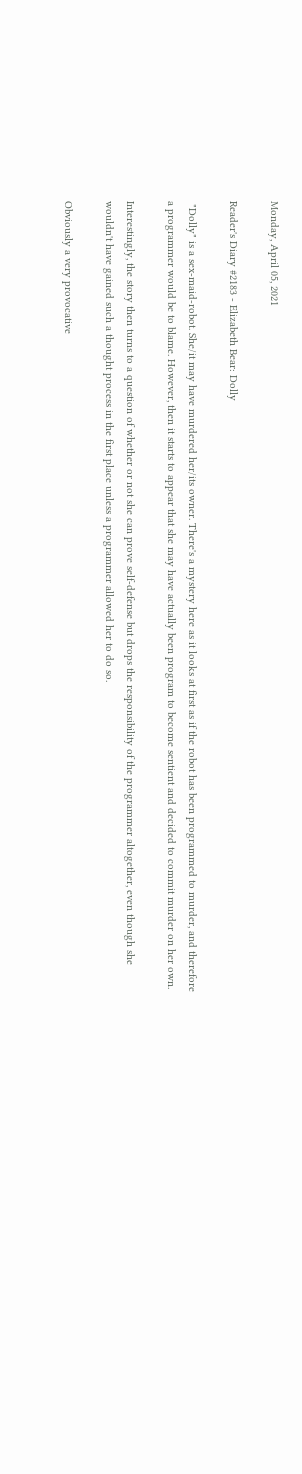Monday, April 05, 2021

Reader's Diary #2183 - Elizabeth Bear: Dolly

 "Dolly" is a sex-maid-robot. She/it may have murdered her/its owner. There's a mystery here as it looks at first as if the robot has been programmed to murder, and therefore a programmer would be to blame. However, then it starts to appear that she may have actually been program to become sentient and decided to commit murder on her own.

Interestingly, the story then turns to a question of whether or not she can prove self-defense but drops the responsibility of the programmer altogether, even though she wouldn't have gained such a thought process in the first place unless a programmer allowed her to do so.

Obviously a very provocative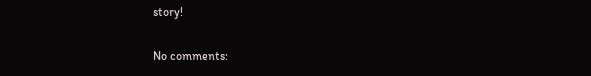story!

No comments: